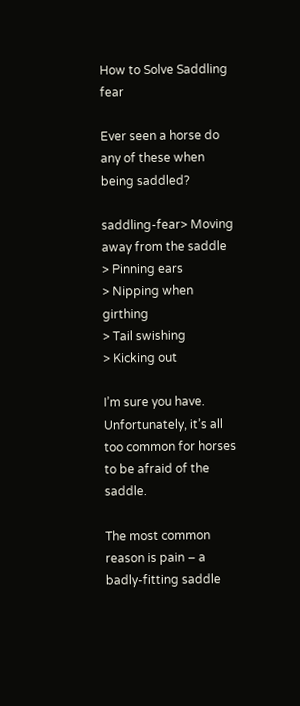How to Solve Saddling fear

Ever seen a horse do any of these when being saddled?

saddling-fear> Moving away from the saddle
> Pinning ears
> Nipping when girthing
> Tail swishing
> Kicking out

I’m sure you have. Unfortunately, it’s all too common for horses to be afraid of the saddle.

The most common reason is pain – a badly-fitting saddle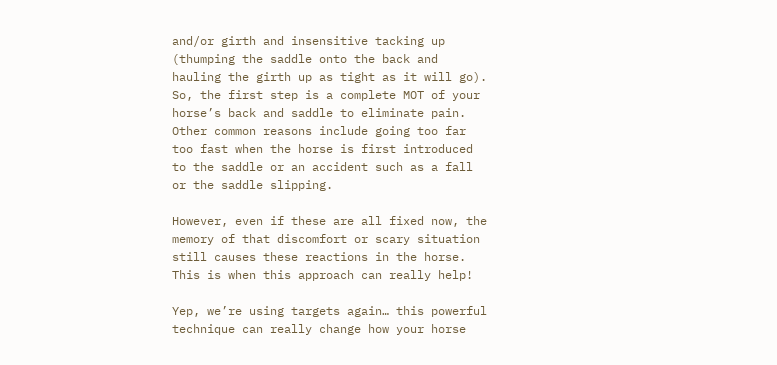and/or girth and insensitive tacking up (thumping the saddle onto the back and hauling the girth up as tight as it will go). So, the first step is a complete MOT of your horse’s back and saddle to eliminate pain.
Other common reasons include going too far too fast when the horse is first introduced to the saddle or an accident such as a fall or the saddle slipping.

However, even if these are all fixed now, the memory of that discomfort or scary situation still causes these reactions in the horse. This is when this approach can really help!

Yep, we’re using targets again… this powerful technique can really change how your horse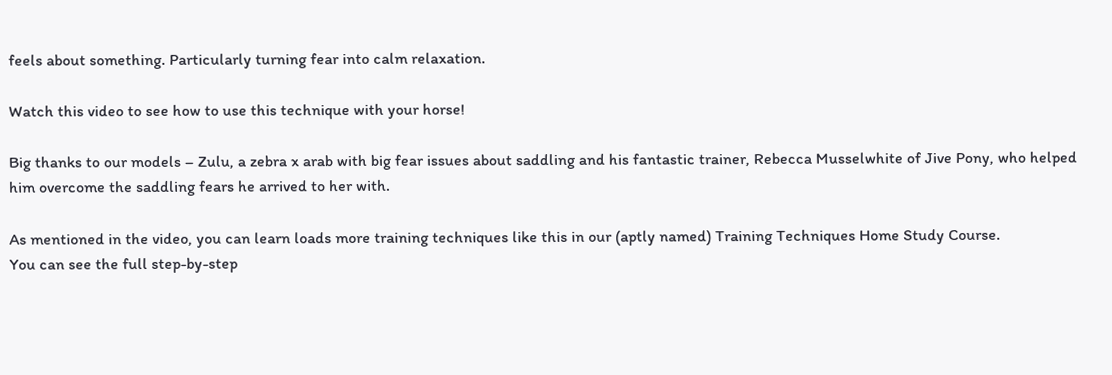feels about something. Particularly turning fear into calm relaxation.

Watch this video to see how to use this technique with your horse!

Big thanks to our models – Zulu, a zebra x arab with big fear issues about saddling and his fantastic trainer, Rebecca Musselwhite of Jive Pony, who helped him overcome the saddling fears he arrived to her with.

As mentioned in the video, you can learn loads more training techniques like this in our (aptly named) Training Techniques Home Study Course.
You can see the full step-by-step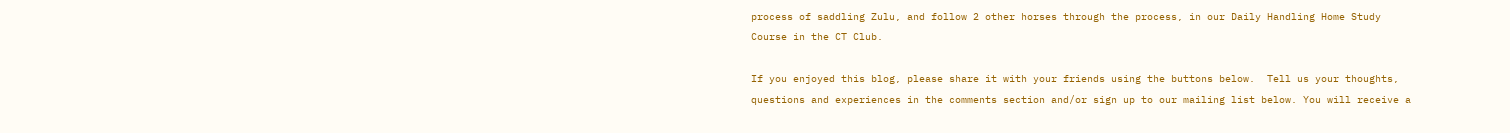process of saddling Zulu, and follow 2 other horses through the process, in our Daily Handling Home Study Course in the CT Club.

If you enjoyed this blog, please share it with your friends using the buttons below.  Tell us your thoughts, questions and experiences in the comments section and/or sign up to our mailing list below. You will receive a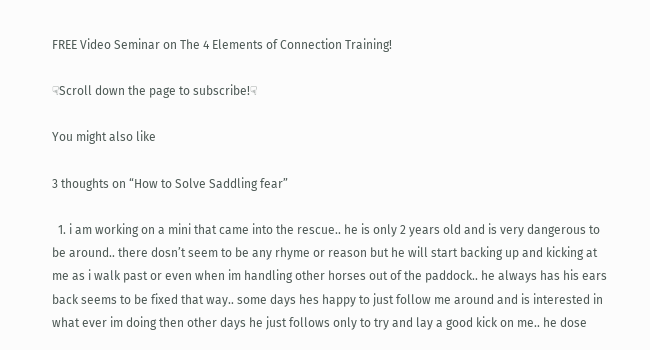FREE Video Seminar on The 4 Elements of Connection Training!

☟Scroll down the page to subscribe!☟

You might also like

3 thoughts on “How to Solve Saddling fear”

  1. i am working on a mini that came into the rescue.. he is only 2 years old and is very dangerous to be around.. there dosn’t seem to be any rhyme or reason but he will start backing up and kicking at me as i walk past or even when im handling other horses out of the paddock.. he always has his ears back seems to be fixed that way.. some days hes happy to just follow me around and is interested in what ever im doing then other days he just follows only to try and lay a good kick on me.. he dose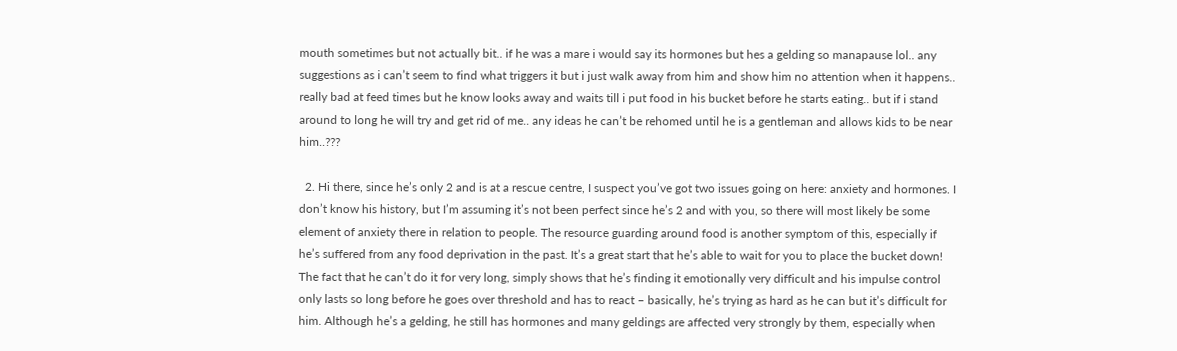mouth sometimes but not actually bit.. if he was a mare i would say its hormones but hes a gelding so manapause lol.. any suggestions as i can’t seem to find what triggers it but i just walk away from him and show him no attention when it happens.. really bad at feed times but he know looks away and waits till i put food in his bucket before he starts eating.. but if i stand around to long he will try and get rid of me.. any ideas he can’t be rehomed until he is a gentleman and allows kids to be near him..???

  2. Hi there, since he’s only 2 and is at a rescue centre, I suspect you’ve got two issues going on here: anxiety and hormones. I don’t know his history, but I’m assuming it’s not been perfect since he’s 2 and with you, so there will most likely be some element of anxiety there in relation to people. The resource guarding around food is another symptom of this, especially if he’s suffered from any food deprivation in the past. It’s a great start that he’s able to wait for you to place the bucket down! The fact that he can’t do it for very long, simply shows that he’s finding it emotionally very difficult and his impulse control only lasts so long before he goes over threshold and has to react – basically, he’s trying as hard as he can but it’s difficult for him. Although he’s a gelding, he still has hormones and many geldings are affected very strongly by them, especially when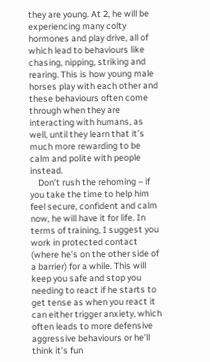they are young. At 2, he will be experiencing many colty hormones and play drive, all of which lead to behaviours like chasing, nipping, striking and rearing. This is how young male horses play with each other and these behaviours often come through when they are interacting with humans, as well, until they learn that it’s much more rewarding to be calm and polite with people instead.
    Don’t rush the rehoming – if you take the time to help him feel secure, confident and calm now, he will have it for life. In terms of training, I suggest you work in protected contact (where he’s on the other side of a barrier) for a while. This will keep you safe and stop you needing to react if he starts to get tense as when you react it can either trigger anxiety, which often leads to more defensive aggressive behaviours or he’ll think it’s fun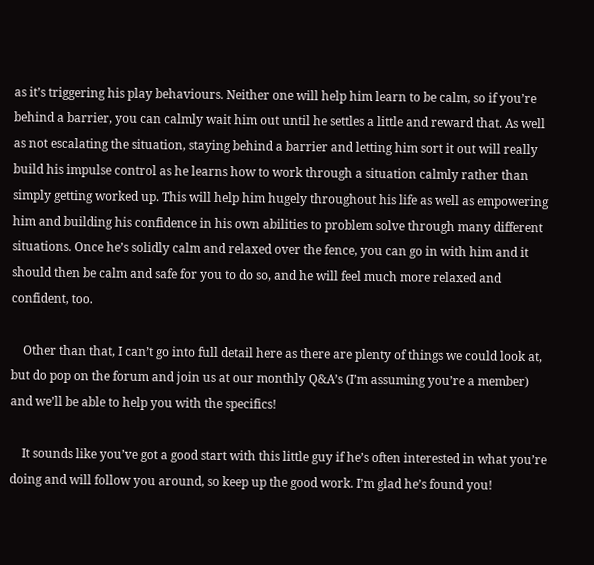as it’s triggering his play behaviours. Neither one will help him learn to be calm, so if you’re behind a barrier, you can calmly wait him out until he settles a little and reward that. As well as not escalating the situation, staying behind a barrier and letting him sort it out will really build his impulse control as he learns how to work through a situation calmly rather than simply getting worked up. This will help him hugely throughout his life as well as empowering him and building his confidence in his own abilities to problem solve through many different situations. Once he’s solidly calm and relaxed over the fence, you can go in with him and it should then be calm and safe for you to do so, and he will feel much more relaxed and confident, too.

    Other than that, I can’t go into full detail here as there are plenty of things we could look at, but do pop on the forum and join us at our monthly Q&A’s (I’m assuming you’re a member) and we’ll be able to help you with the specifics!

    It sounds like you’ve got a good start with this little guy if he’s often interested in what you’re doing and will follow you around, so keep up the good work. I’m glad he’s found you!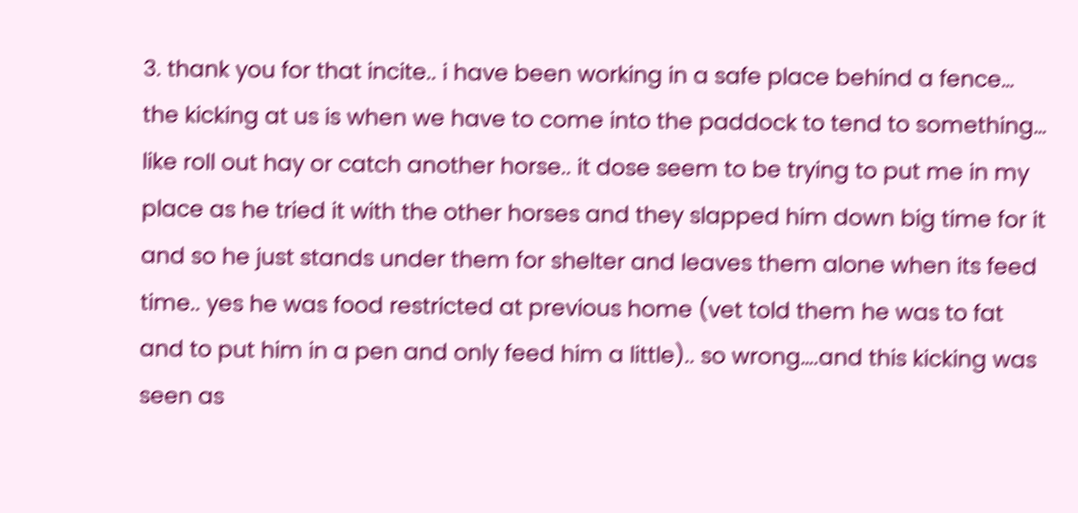3. thank you for that incite.. i have been working in a safe place behind a fence… the kicking at us is when we have to come into the paddock to tend to something… like roll out hay or catch another horse.. it dose seem to be trying to put me in my place as he tried it with the other horses and they slapped him down big time for it and so he just stands under them for shelter and leaves them alone when its feed time.. yes he was food restricted at previous home (vet told them he was to fat and to put him in a pen and only feed him a little).. so wrong….and this kicking was seen as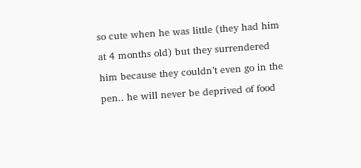so cute when he was little (they had him at 4 months old) but they surrendered him because they couldn’t even go in the pen.. he will never be deprived of food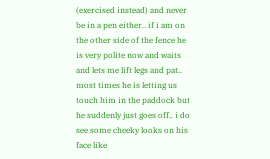(exercised instead) and never be in a pen either.. if i am on the other side of the fence he is very polite now and waits and lets me lift legs and pat.. most times he is letting us touch him in the paddock but he suddenly just goes off.. i do see some cheeky looks on his face like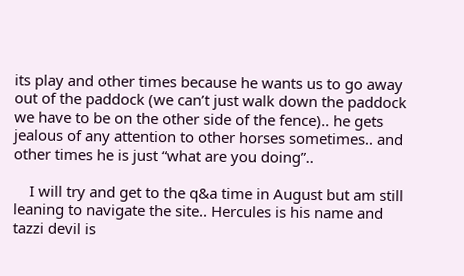its play and other times because he wants us to go away out of the paddock (we can’t just walk down the paddock we have to be on the other side of the fence).. he gets jealous of any attention to other horses sometimes.. and other times he is just “what are you doing”..

    I will try and get to the q&a time in August but am still leaning to navigate the site.. Hercules is his name and tazzi devil is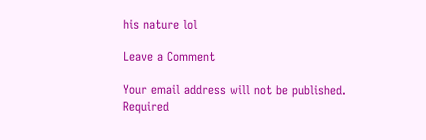his nature lol

Leave a Comment

Your email address will not be published. Required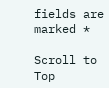fields are marked *

Scroll to Top